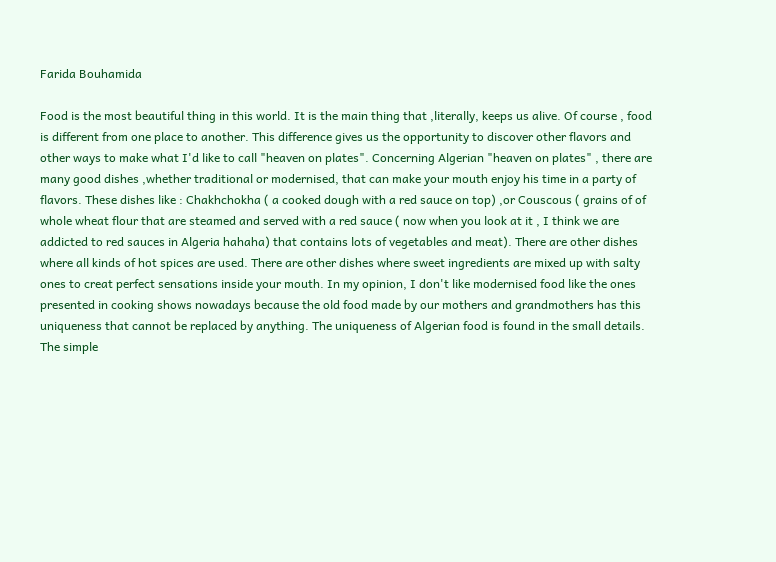Farida Bouhamida

Food is the most beautiful thing in this world. It is the main thing that ,literally, keeps us alive. Of course , food is different from one place to another. This difference gives us the opportunity to discover other flavors and other ways to make what I'd like to call "heaven on plates". Concerning Algerian "heaven on plates" , there are many good dishes ,whether traditional or modernised, that can make your mouth enjoy his time in a party of flavors. These dishes like : Chakhchokha ( a cooked dough with a red sauce on top) ,or Couscous ( grains of of whole wheat flour that are steamed and served with a red sauce ( now when you look at it , I think we are addicted to red sauces in Algeria hahaha) that contains lots of vegetables and meat). There are other dishes where all kinds of hot spices are used. There are other dishes where sweet ingredients are mixed up with salty ones to creat perfect sensations inside your mouth. In my opinion, I don't like modernised food like the ones presented in cooking shows nowadays because the old food made by our mothers and grandmothers has this uniqueness that cannot be replaced by anything. The uniqueness of Algerian food is found in the small details. The simple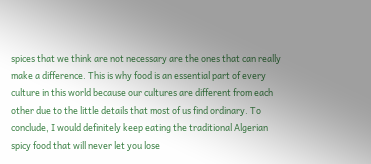spices that we think are not necessary are the ones that can really make a difference. This is why food is an essential part of every culture in this world because our cultures are different from each other due to the little details that most of us find ordinary. To conclude, I would definitely keep eating the traditional Algerian spicy food that will never let you lose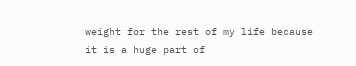weight for the rest of my life because it is a huge part of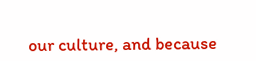our culture, and because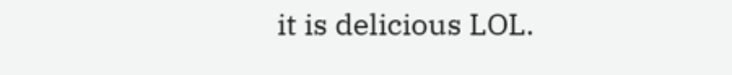it is delicious LOL.